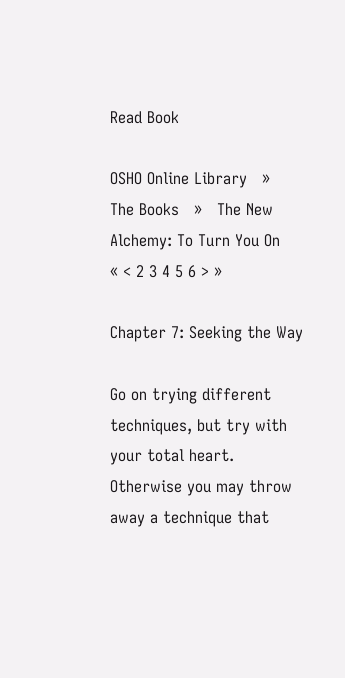Read Book

OSHO Online Library   »   The Books   »   The New Alchemy: To Turn You On
« < 2 3 4 5 6 > »

Chapter 7: Seeking the Way

Go on trying different techniques, but try with your total heart. Otherwise you may throw away a technique that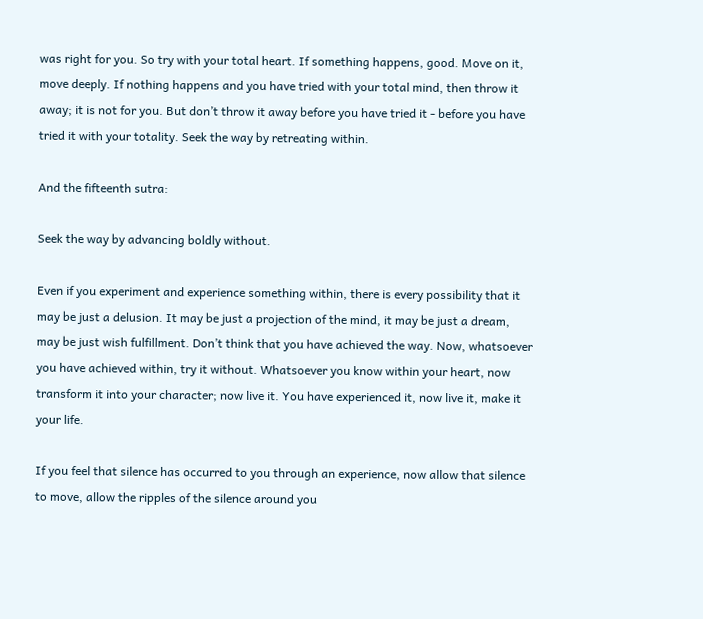was right for you. So try with your total heart. If something happens, good. Move on it, move deeply. If nothing happens and you have tried with your total mind, then throw it away; it is not for you. But don’t throw it away before you have tried it - before you have tried it with your totality. Seek the way by retreating within.

And the fifteenth sutra:

Seek the way by advancing boldly without.

Even if you experiment and experience something within, there is every possibility that it may be just a delusion. It may be just a projection of the mind, it may be just a dream, may be just wish fulfillment. Don’t think that you have achieved the way. Now, whatsoever you have achieved within, try it without. Whatsoever you know within your heart, now transform it into your character; now live it. You have experienced it, now live it, make it your life.

If you feel that silence has occurred to you through an experience, now allow that silence to move, allow the ripples of the silence around you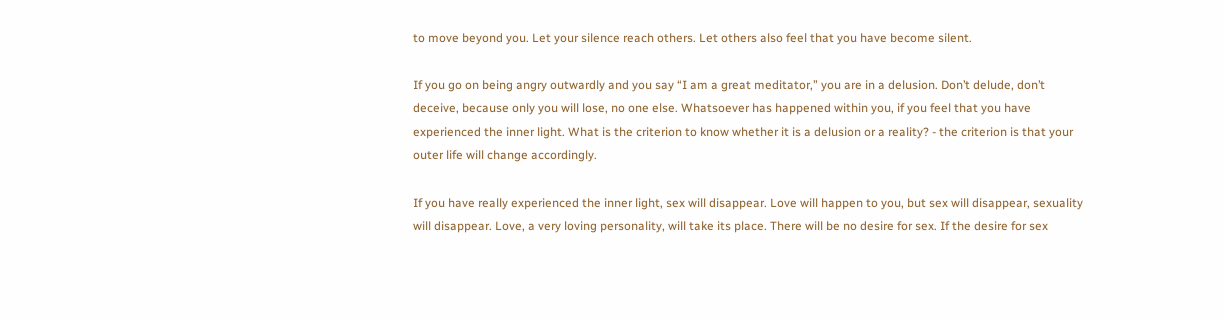to move beyond you. Let your silence reach others. Let others also feel that you have become silent.

If you go on being angry outwardly and you say “I am a great meditator,” you are in a delusion. Don’t delude, don’t deceive, because only you will lose, no one else. Whatsoever has happened within you, if you feel that you have experienced the inner light. What is the criterion to know whether it is a delusion or a reality? - the criterion is that your outer life will change accordingly.

If you have really experienced the inner light, sex will disappear. Love will happen to you, but sex will disappear, sexuality will disappear. Love, a very loving personality, will take its place. There will be no desire for sex. If the desire for sex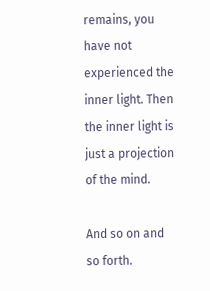remains, you have not experienced the inner light. Then the inner light is just a projection of the mind.

And so on and so forth.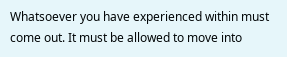Whatsoever you have experienced within must come out. It must be allowed to move into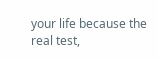your life because the real test,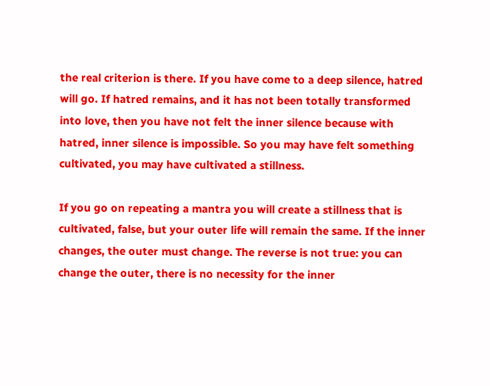the real criterion is there. If you have come to a deep silence, hatred will go. If hatred remains, and it has not been totally transformed into love, then you have not felt the inner silence because with hatred, inner silence is impossible. So you may have felt something cultivated, you may have cultivated a stillness.

If you go on repeating a mantra you will create a stillness that is cultivated, false, but your outer life will remain the same. If the inner changes, the outer must change. The reverse is not true: you can change the outer, there is no necessity for the inner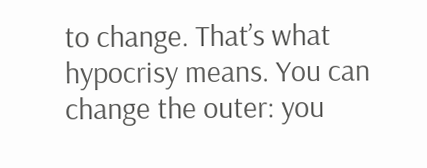to change. That’s what hypocrisy means. You can change the outer: you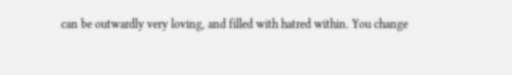can be outwardly very loving, and filled with hatred within. You change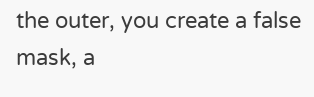the outer, you create a false mask, a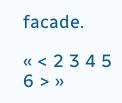facade.

« < 2 3 4 5 6 > »